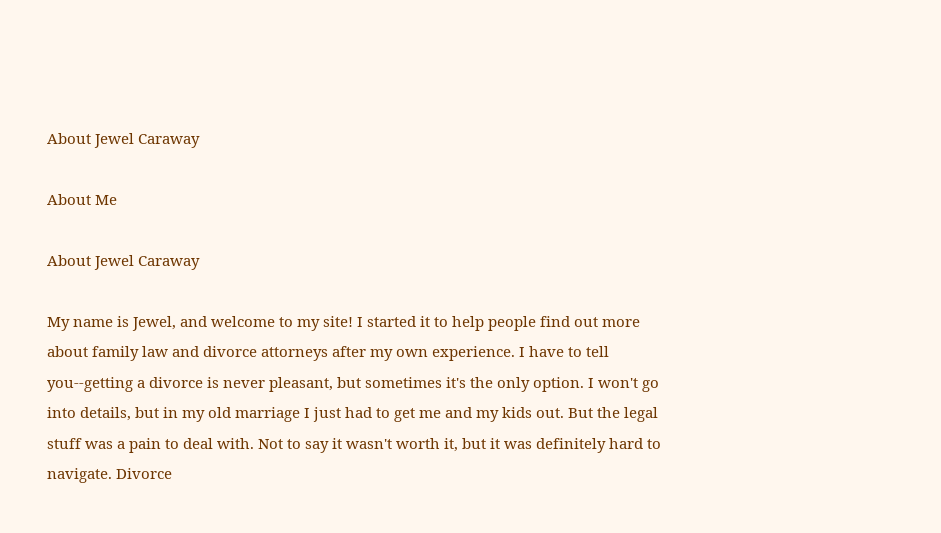About Jewel Caraway

About Me

About Jewel Caraway

My name is Jewel, and welcome to my site! I started it to help people find out more about family law and divorce attorneys after my own experience. I have to tell you--getting a divorce is never pleasant, but sometimes it's the only option. I won't go into details, but in my old marriage I just had to get me and my kids out. But the legal stuff was a pain to deal with. Not to say it wasn't worth it, but it was definitely hard to navigate. Divorce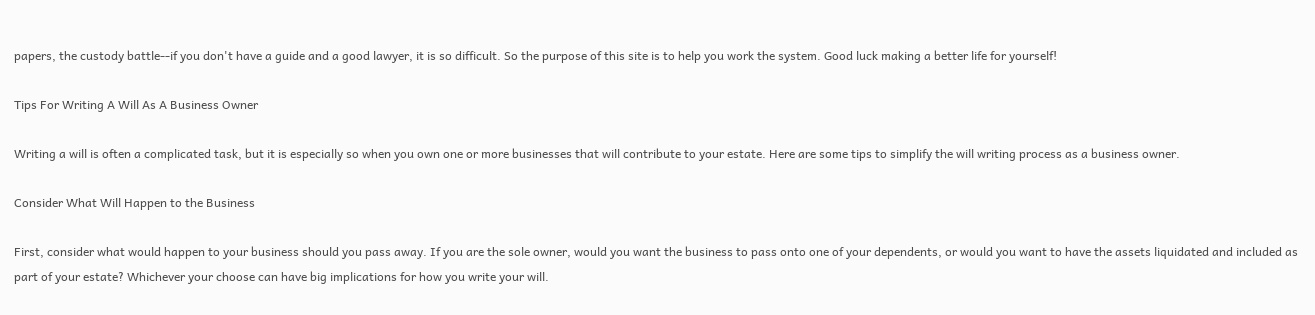papers, the custody battle--if you don't have a guide and a good lawyer, it is so difficult. So the purpose of this site is to help you work the system. Good luck making a better life for yourself!

Tips For Writing A Will As A Business Owner

Writing a will is often a complicated task, but it is especially so when you own one or more businesses that will contribute to your estate. Here are some tips to simplify the will writing process as a business owner.

Consider What Will Happen to the Business

First, consider what would happen to your business should you pass away. If you are the sole owner, would you want the business to pass onto one of your dependents, or would you want to have the assets liquidated and included as part of your estate? Whichever your choose can have big implications for how you write your will.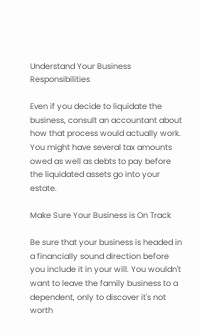Understand Your Business Responsibilities

Even if you decide to liquidate the business, consult an accountant about how that process would actually work. You might have several tax amounts owed as well as debts to pay before the liquidated assets go into your estate.

Make Sure Your Business is On Track

Be sure that your business is headed in a financially sound direction before you include it in your will. You wouldn't want to leave the family business to a dependent, only to discover it's not worth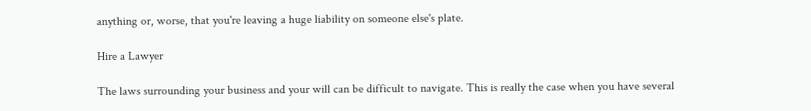anything or, worse, that you're leaving a huge liability on someone else's plate.

Hire a Lawyer

The laws surrounding your business and your will can be difficult to navigate. This is really the case when you have several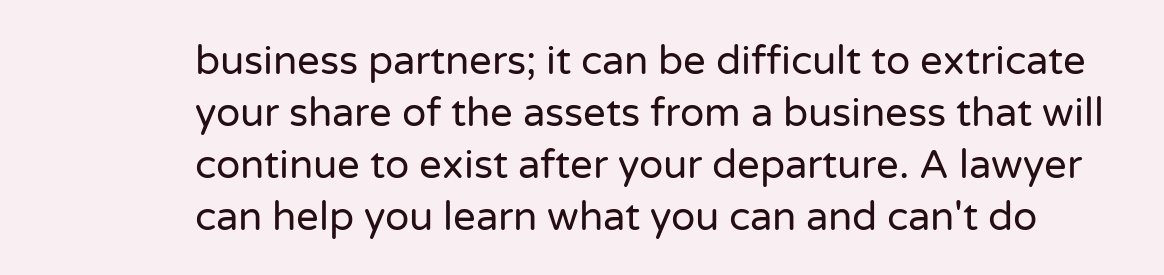business partners; it can be difficult to extricate your share of the assets from a business that will continue to exist after your departure. A lawyer can help you learn what you can and can't do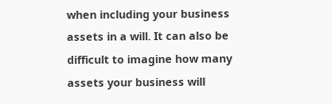when including your business assets in a will. It can also be difficult to imagine how many assets your business will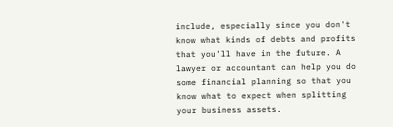include, especially since you don't know what kinds of debts and profits that you'll have in the future. A lawyer or accountant can help you do some financial planning so that you know what to expect when splitting your business assets.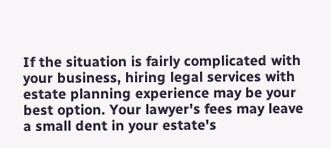If the situation is fairly complicated with your business, hiring legal services with estate planning experience may be your best option. Your lawyer's fees may leave a small dent in your estate's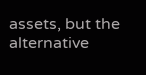assets, but the alternative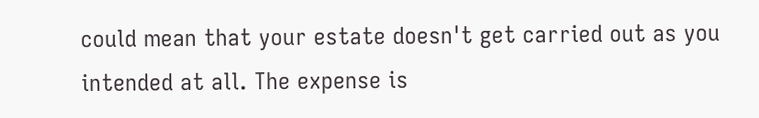could mean that your estate doesn't get carried out as you intended at all. The expense is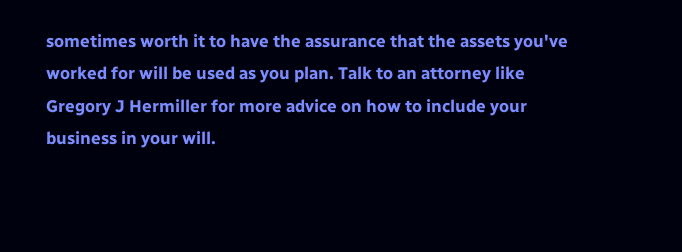sometimes worth it to have the assurance that the assets you've worked for will be used as you plan. Talk to an attorney like Gregory J Hermiller for more advice on how to include your business in your will.